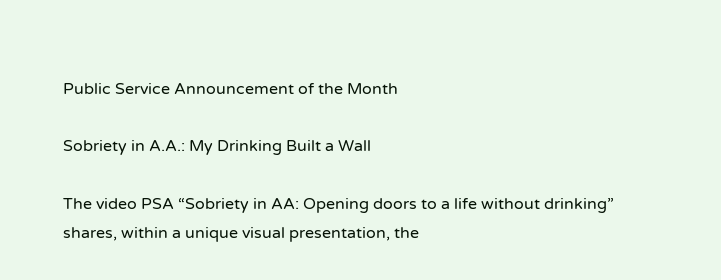Public Service Announcement of the Month

Sobriety in A.A.: My Drinking Built a Wall

The video PSA “Sobriety in AA: Opening doors to a life without drinking” shares, within a unique visual presentation, the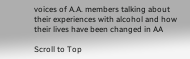voices of A.A. members talking about their experiences with alcohol and how their lives have been changed in AA

Scroll to Top